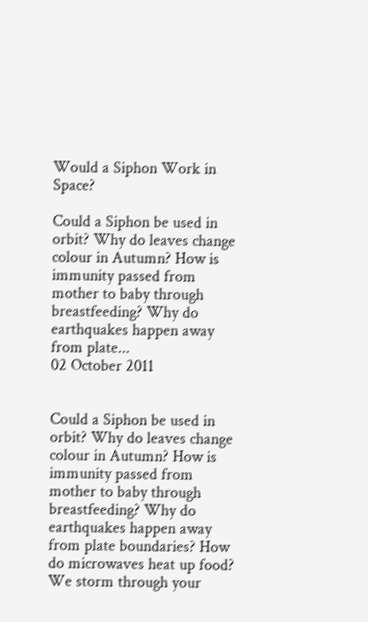Would a Siphon Work in Space?

Could a Siphon be used in orbit? Why do leaves change colour in Autumn? How is immunity passed from mother to baby through breastfeeding? Why do earthquakes happen away from plate...
02 October 2011


Could a Siphon be used in orbit? Why do leaves change colour in Autumn? How is immunity passed from mother to baby through breastfeeding? Why do earthquakes happen away from plate boundaries? How do microwaves heat up food? We storm through your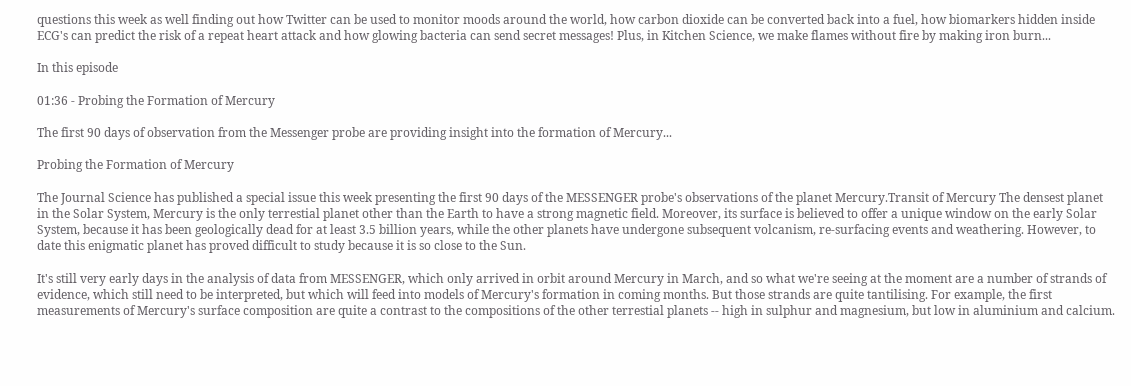questions this week as well finding out how Twitter can be used to monitor moods around the world, how carbon dioxide can be converted back into a fuel, how biomarkers hidden inside ECG's can predict the risk of a repeat heart attack and how glowing bacteria can send secret messages! Plus, in Kitchen Science, we make flames without fire by making iron burn...

In this episode

01:36 - Probing the Formation of Mercury

The first 90 days of observation from the Messenger probe are providing insight into the formation of Mercury...

Probing the Formation of Mercury

The Journal Science has published a special issue this week presenting the first 90 days of the MESSENGER probe's observations of the planet Mercury.Transit of Mercury The densest planet in the Solar System, Mercury is the only terrestial planet other than the Earth to have a strong magnetic field. Moreover, its surface is believed to offer a unique window on the early Solar System, because it has been geologically dead for at least 3.5 billion years, while the other planets have undergone subsequent volcanism, re-surfacing events and weathering. However, to date this enigmatic planet has proved difficult to study because it is so close to the Sun.

It's still very early days in the analysis of data from MESSENGER, which only arrived in orbit around Mercury in March, and so what we're seeing at the moment are a number of strands of evidence, which still need to be interpreted, but which will feed into models of Mercury's formation in coming months. But those strands are quite tantilising. For example, the first measurements of Mercury's surface composition are quite a contrast to the compositions of the other terrestial planets -- high in sulphur and magnesium, but low in aluminium and calcium.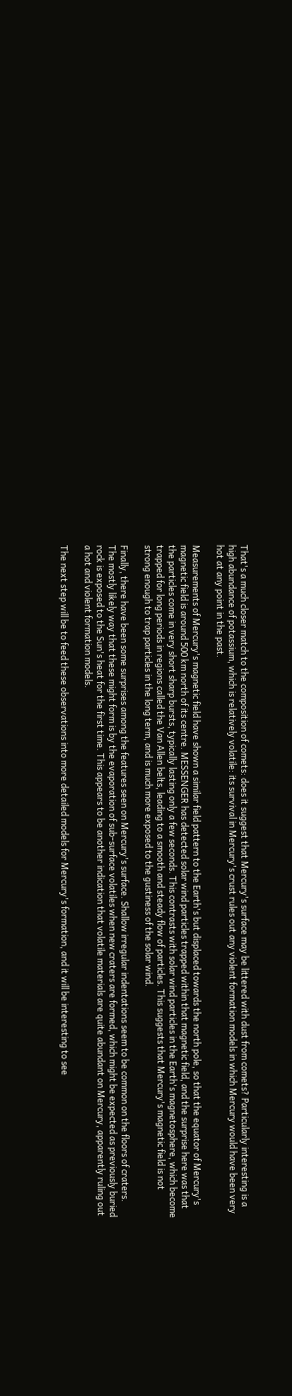That's a much closer match to the composition of comets: does it suggest that Mercury's surface may be littered with dust from comets? Particularly interesting is a high abundance of potassium, which is relatively volatile: its survival in Mercury's crust rules out any violent formation models in which Mercury would have been very hot at any point in the past.

Measurements of Mercury's magnetic field have shown a similar field pattern to the Earth's but displaced towards the north pole, so that the equator of Mercury's magnetic field is around 500 km north of its centre. MESSENGER has detected solar wind particles trapped within that magnetic field, and the surprise here was that the particles come in very short sharp bursts, typically lasting only a few seconds. This contrasts with solar wind particles in the Earth's magnetosphere, which become trapped for long periods in regions called the Van Allen belts, leading to a smooth and steady flow of particles. This suggests that Mercury's magnetic field is not strong enough to trap particles in the long term, and is much more exposed to the gustiness of the solar wind.

Finally, there have been some surprises among the features seen on Mercury's surface. Shallow irregular indentations seem to be common on the floors of craters. The mostly likely way that these might form is by the evaporation of sub-surface volatiles when new craters are formed, which might be expected as previously buried rock is exposed to the Sun's heat for the first time. This appears to be another indication that volatile materials are quite abundant on Mercury, apparently ruling out a hot and violent formation models.

The next step will be to feed these observations into more detailed models for Mercury's formation, and it will be interesting to see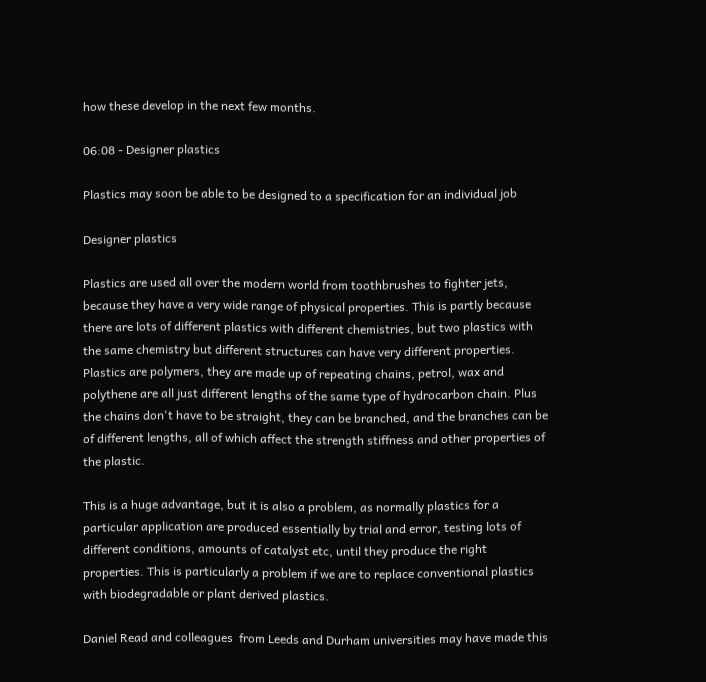how these develop in the next few months.

06:08 - Designer plastics

Plastics may soon be able to be designed to a specification for an individual job

Designer plastics

Plastics are used all over the modern world from toothbrushes to fighter jets, because they have a very wide range of physical properties. This is partly because there are lots of different plastics with different chemistries, but two plastics with the same chemistry but different structures can have very different properties. Plastics are polymers, they are made up of repeating chains, petrol, wax and polythene are all just different lengths of the same type of hydrocarbon chain. Plus the chains don't have to be straight, they can be branched, and the branches can be of different lengths, all of which affect the strength stiffness and other properties of the plastic.

This is a huge advantage, but it is also a problem, as normally plastics for a particular application are produced essentially by trial and error, testing lots of different conditions, amounts of catalyst etc, until they produce the right properties. This is particularly a problem if we are to replace conventional plastics with biodegradable or plant derived plastics.

Daniel Read and colleagues  from Leeds and Durham universities may have made this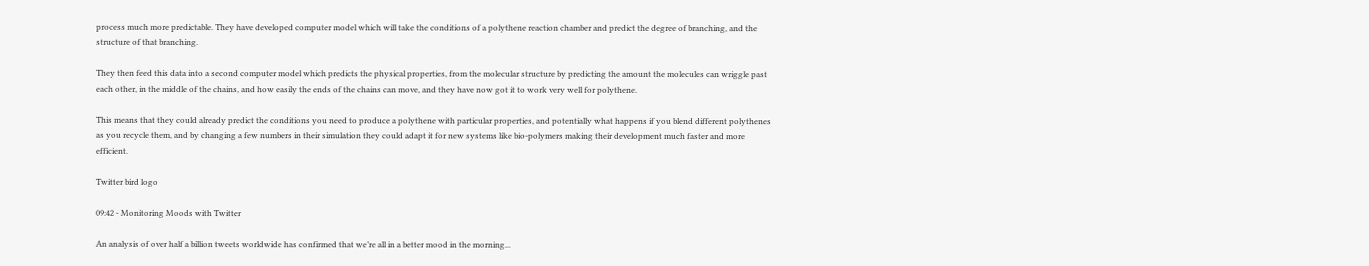process much more predictable. They have developed computer model which will take the conditions of a polythene reaction chamber and predict the degree of branching, and the structure of that branching.

They then feed this data into a second computer model which predicts the physical properties, from the molecular structure by predicting the amount the molecules can wriggle past each other, in the middle of the chains, and how easily the ends of the chains can move, and they have now got it to work very well for polythene.

This means that they could already predict the conditions you need to produce a polythene with particular properties, and potentially what happens if you blend different polythenes as you recycle them, and by changing a few numbers in their simulation they could adapt it for new systems like bio-polymers making their development much faster and more efficient.

Twitter bird logo

09:42 - Monitoring Moods with Twitter

An analysis of over half a billion tweets worldwide has confirmed that we’re all in a better mood in the morning...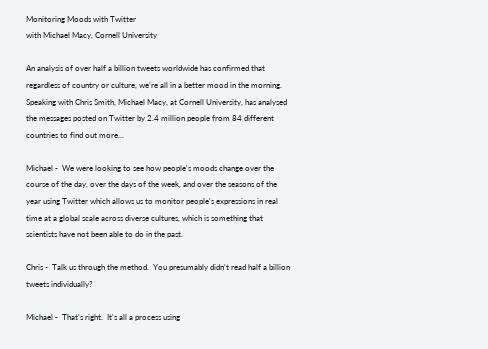Monitoring Moods with Twitter
with Michael Macy, Cornell University

An analysis of over half a billion tweets worldwide has confirmed that regardless of country or culture, we’re all in a better mood in the morning.  Speaking with Chris Smith, Michael Macy, at Cornell University, has analysed the messages posted on Twitter by 2.4 million people from 84 different countries to find out more...

Michael -  We were looking to see how people's moods change over the course of the day, over the days of the week, and over the seasons of the year using Twitter which allows us to monitor people's expressions in real time at a global scale across diverse cultures, which is something that scientists have not been able to do in the past.

Chris -  Talk us through the method.  You presumably didn't read half a billion tweets individually?

Michael -  That's right.  It's all a process using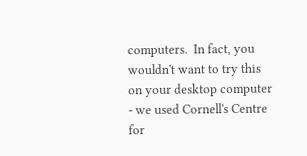computers.  In fact, you wouldn't want to try this on your desktop computer - we used Cornell's Centre for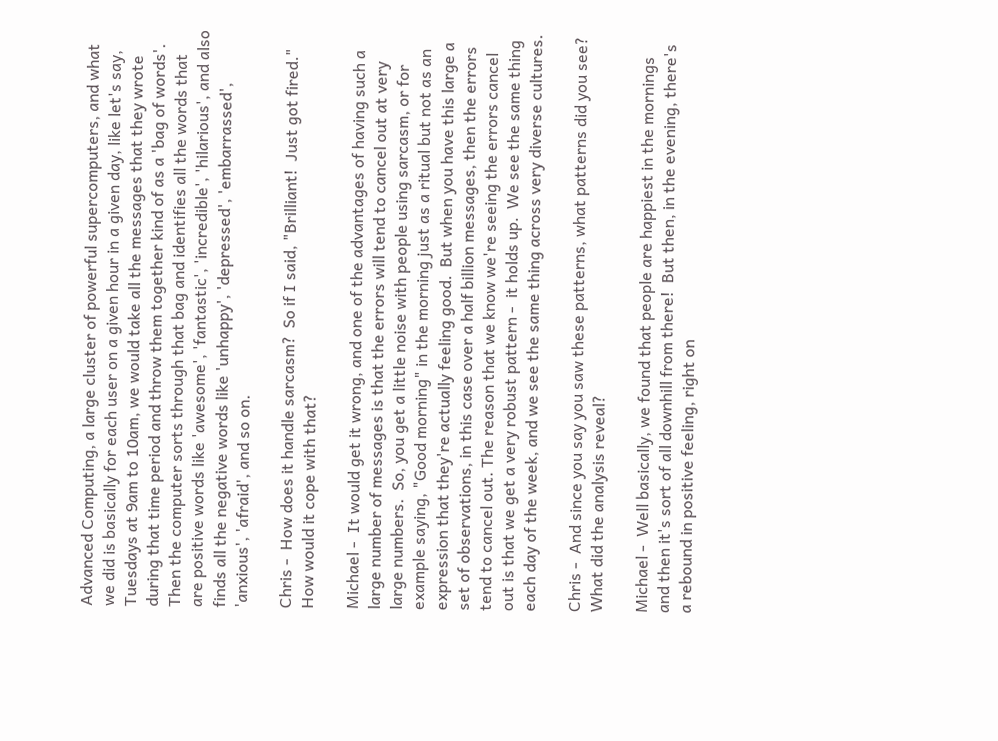Advanced Computing, a large cluster of powerful supercomputers, and what we did is basically for each user on a given hour in a given day, like let's say, Tuesdays at 9am to 10am, we would take all the messages that they wrote during that time period and throw them together kind of as a 'bag of words'. Then the computer sorts through that bag and identifies all the words that are positive words like 'awesome', 'fantastic', 'incredible', 'hilarious', and also finds all the negative words like 'unhappy', 'depressed', 'embarrassed', 'anxious', 'afraid', and so on.

Chris -  How does it handle sarcasm?  So if I said, "Brilliant!  Just got fired."  How would it cope with that?

Michael -  It would get it wrong, and one of the advantages of having such a large number of messages is that the errors will tend to cancel out at very large numbers.  So, you get a little noise with people using sarcasm, or for example saying, "Good morning" in the morning just as a ritual but not as an expression that they're actually feeling good.  But when you have this large a set of observations, in this case over a half billion messages, then the errors tend to cancel out. The reason that we know we're seeing the errors cancel out is that we get a very robust pattern -  it holds up.  We see the same thing each day of the week, and we see the same thing across very diverse cultures.

Chris -  And since you say you saw these patterns, what patterns did you see?  What did the analysis reveal?

Michael -  Well basically, we found that people are happiest in the mornings and then it's sort of all downhill from there!  But then, in the evening, there's a rebound in positive feeling, right on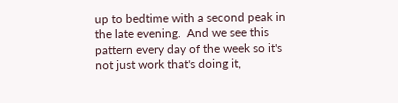up to bedtime with a second peak in the late evening.  And we see this pattern every day of the week so it's not just work that's doing it,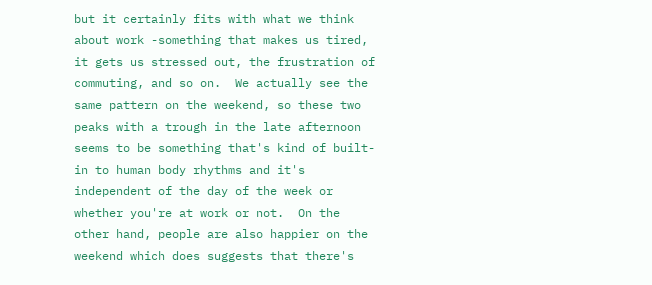but it certainly fits with what we think about work -something that makes us tired, it gets us stressed out, the frustration of commuting, and so on.  We actually see the same pattern on the weekend, so these two peaks with a trough in the late afternoon seems to be something that's kind of built-in to human body rhythms and it's independent of the day of the week or whether you're at work or not.  On the other hand, people are also happier on the weekend which does suggests that there's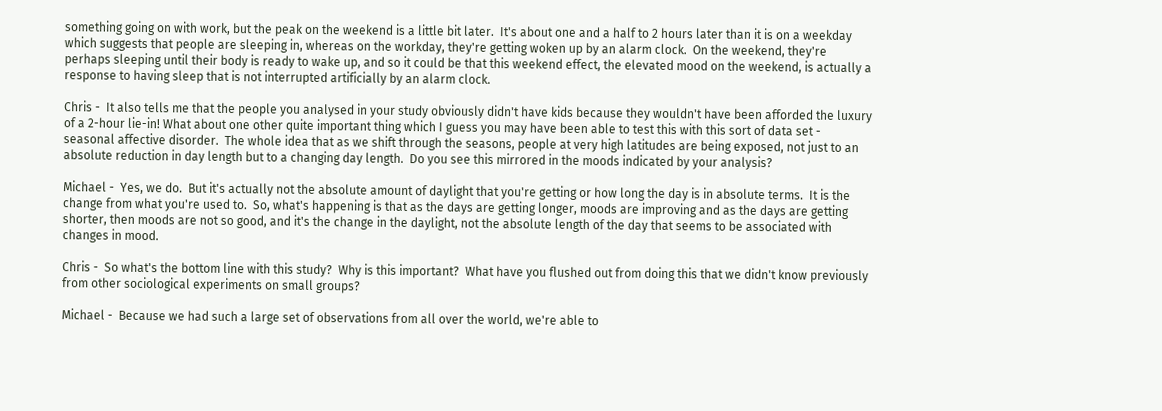something going on with work, but the peak on the weekend is a little bit later.  It's about one and a half to 2 hours later than it is on a weekday which suggests that people are sleeping in, whereas on the workday, they're getting woken up by an alarm clock.  On the weekend, they're perhaps sleeping until their body is ready to wake up, and so it could be that this weekend effect, the elevated mood on the weekend, is actually a response to having sleep that is not interrupted artificially by an alarm clock.

Chris -  It also tells me that the people you analysed in your study obviously didn't have kids because they wouldn't have been afforded the luxury of a 2-hour lie-in! What about one other quite important thing which I guess you may have been able to test this with this sort of data set - seasonal affective disorder.  The whole idea that as we shift through the seasons, people at very high latitudes are being exposed, not just to an absolute reduction in day length but to a changing day length.  Do you see this mirrored in the moods indicated by your analysis?

Michael -  Yes, we do.  But it's actually not the absolute amount of daylight that you're getting or how long the day is in absolute terms.  It is the change from what you're used to.  So, what's happening is that as the days are getting longer, moods are improving and as the days are getting shorter, then moods are not so good, and it's the change in the daylight, not the absolute length of the day that seems to be associated with changes in mood.

Chris -  So what's the bottom line with this study?  Why is this important?  What have you flushed out from doing this that we didn't know previously from other sociological experiments on small groups?

Michael -  Because we had such a large set of observations from all over the world, we're able to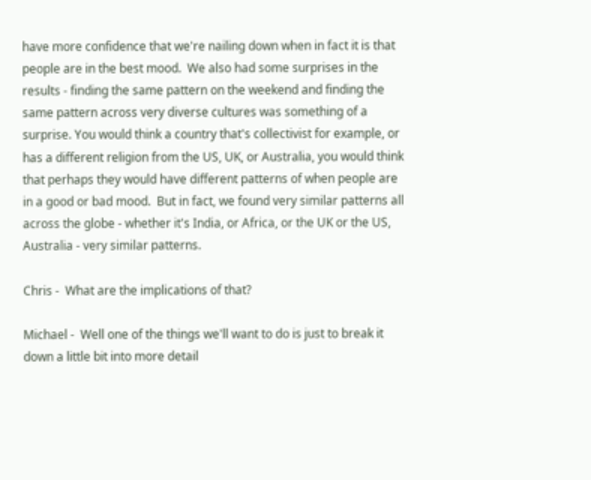have more confidence that we're nailing down when in fact it is that people are in the best mood.  We also had some surprises in the results - finding the same pattern on the weekend and finding the same pattern across very diverse cultures was something of a surprise. You would think a country that's collectivist for example, or has a different religion from the US, UK, or Australia, you would think that perhaps they would have different patterns of when people are in a good or bad mood.  But in fact, we found very similar patterns all across the globe - whether it's India, or Africa, or the UK or the US, Australia - very similar patterns.

Chris -  What are the implications of that?

Michael -  Well one of the things we'll want to do is just to break it down a little bit into more detail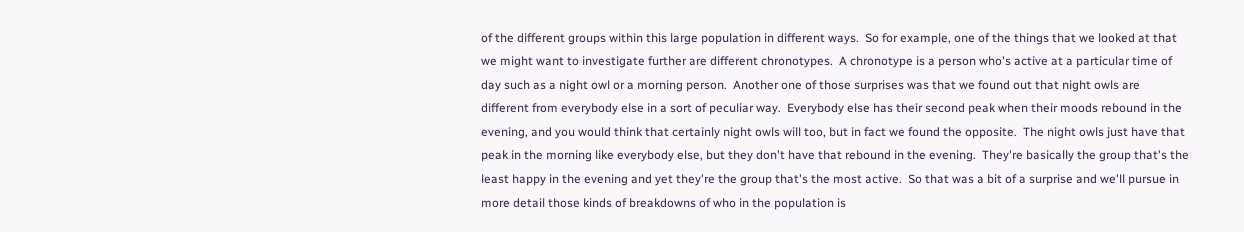of the different groups within this large population in different ways.  So for example, one of the things that we looked at that we might want to investigate further are different chronotypes.  A chronotype is a person who's active at a particular time of day such as a night owl or a morning person.  Another one of those surprises was that we found out that night owls are different from everybody else in a sort of peculiar way.  Everybody else has their second peak when their moods rebound in the evening, and you would think that certainly night owls will too, but in fact we found the opposite.  The night owls just have that peak in the morning like everybody else, but they don't have that rebound in the evening.  They're basically the group that's the least happy in the evening and yet they're the group that's the most active.  So that was a bit of a surprise and we'll pursue in more detail those kinds of breakdowns of who in the population is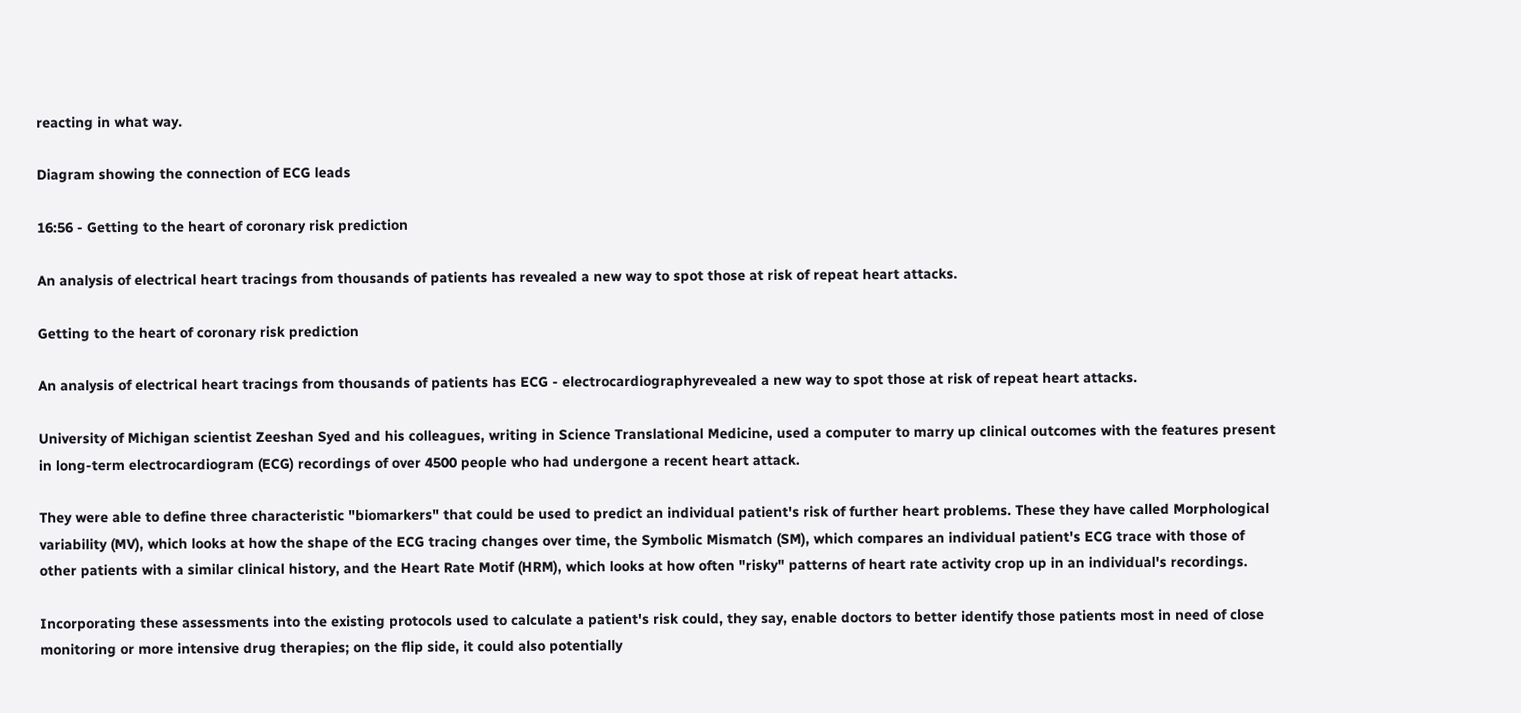reacting in what way.

Diagram showing the connection of ECG leads

16:56 - Getting to the heart of coronary risk prediction

An analysis of electrical heart tracings from thousands of patients has revealed a new way to spot those at risk of repeat heart attacks.

Getting to the heart of coronary risk prediction

An analysis of electrical heart tracings from thousands of patients has ECG - electrocardiographyrevealed a new way to spot those at risk of repeat heart attacks.

University of Michigan scientist Zeeshan Syed and his colleagues, writing in Science Translational Medicine, used a computer to marry up clinical outcomes with the features present in long-term electrocardiogram (ECG) recordings of over 4500 people who had undergone a recent heart attack.

They were able to define three characteristic "biomarkers" that could be used to predict an individual patient's risk of further heart problems. These they have called Morphological variability (MV), which looks at how the shape of the ECG tracing changes over time, the Symbolic Mismatch (SM), which compares an individual patient's ECG trace with those of other patients with a similar clinical history, and the Heart Rate Motif (HRM), which looks at how often "risky" patterns of heart rate activity crop up in an individual's recordings.

Incorporating these assessments into the existing protocols used to calculate a patient's risk could, they say, enable doctors to better identify those patients most in need of close monitoring or more intensive drug therapies; on the flip side, it could also potentially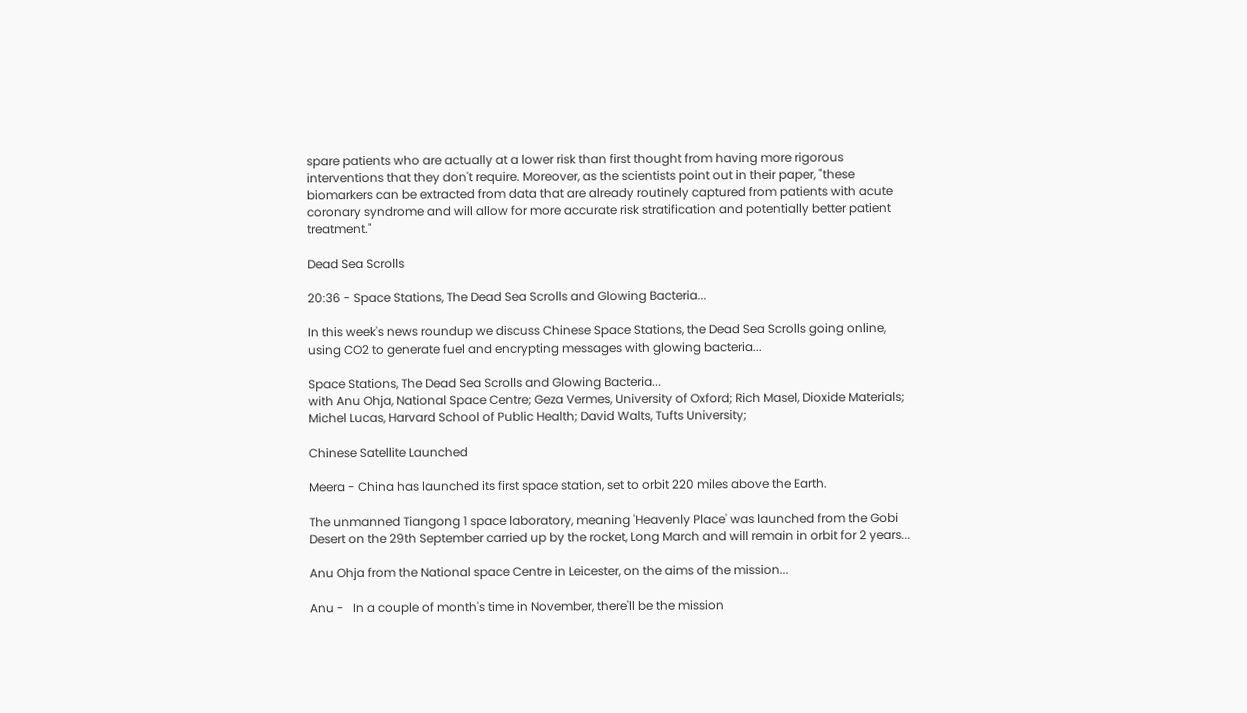spare patients who are actually at a lower risk than first thought from having more rigorous interventions that they don't require. Moreover, as the scientists point out in their paper, "these biomarkers can be extracted from data that are already routinely captured from patients with acute coronary syndrome and will allow for more accurate risk stratification and potentially better patient treatment."

Dead Sea Scrolls

20:36 - Space Stations, The Dead Sea Scrolls and Glowing Bacteria...

In this week's news roundup we discuss Chinese Space Stations, the Dead Sea Scrolls going online, using CO2 to generate fuel and encrypting messages with glowing bacteria...

Space Stations, The Dead Sea Scrolls and Glowing Bacteria...
with Anu Ohja, National Space Centre; Geza Vermes, University of Oxford; Rich Masel, Dioxide Materials; Michel Lucas, Harvard School of Public Health; David Walts, Tufts University;

Chinese Satellite Launched

Meera - China has launched its first space station, set to orbit 220 miles above the Earth.

The unmanned Tiangong 1 space laboratory, meaning 'Heavenly Place' was launched from the Gobi Desert on the 29th September carried up by the rocket, Long March and will remain in orbit for 2 years...

Anu Ohja from the National space Centre in Leicester, on the aims of the mission...

Anu -   In a couple of month's time in November, there'll be the mission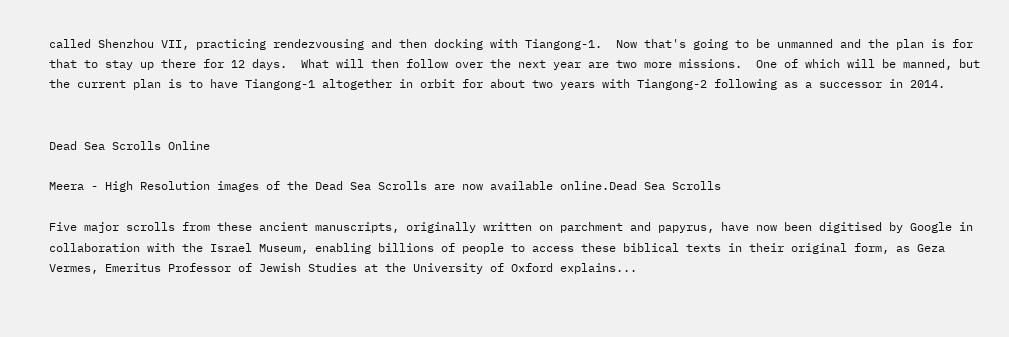called Shenzhou VII, practicing rendezvousing and then docking with Tiangong-1.  Now that's going to be unmanned and the plan is for that to stay up there for 12 days.  What will then follow over the next year are two more missions.  One of which will be manned, but the current plan is to have Tiangong-1 altogether in orbit for about two years with Tiangong-2 following as a successor in 2014.


Dead Sea Scrolls Online

Meera - High Resolution images of the Dead Sea Scrolls are now available online.Dead Sea Scrolls

Five major scrolls from these ancient manuscripts, originally written on parchment and papyrus, have now been digitised by Google in collaboration with the Israel Museum, enabling billions of people to access these biblical texts in their original form, as Geza Vermes, Emeritus Professor of Jewish Studies at the University of Oxford explains...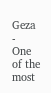Geza -   One of the most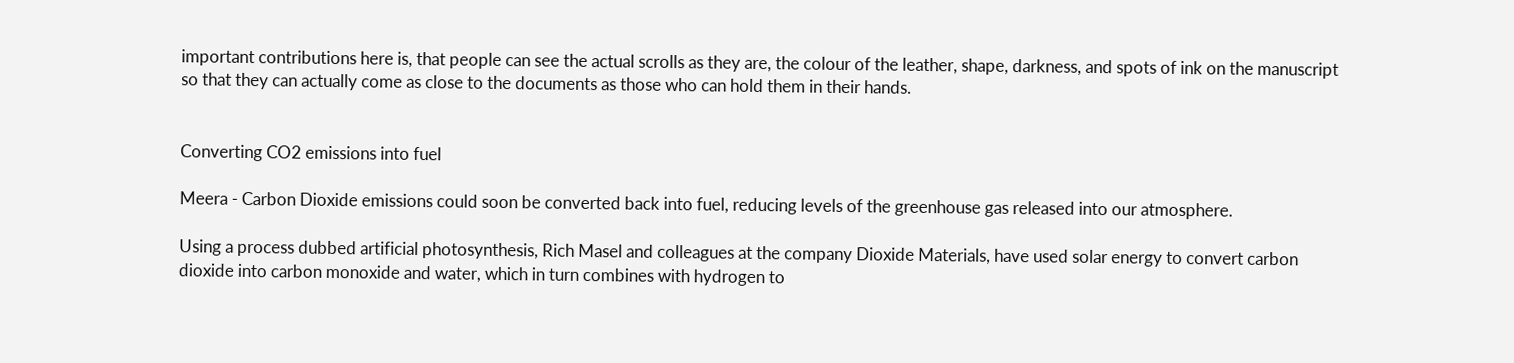important contributions here is, that people can see the actual scrolls as they are, the colour of the leather, shape, darkness, and spots of ink on the manuscript so that they can actually come as close to the documents as those who can hold them in their hands.


Converting CO2 emissions into fuel

Meera - Carbon Dioxide emissions could soon be converted back into fuel, reducing levels of the greenhouse gas released into our atmosphere.

Using a process dubbed artificial photosynthesis, Rich Masel and colleagues at the company Dioxide Materials, have used solar energy to convert carbon dioxide into carbon monoxide and water, which in turn combines with hydrogen to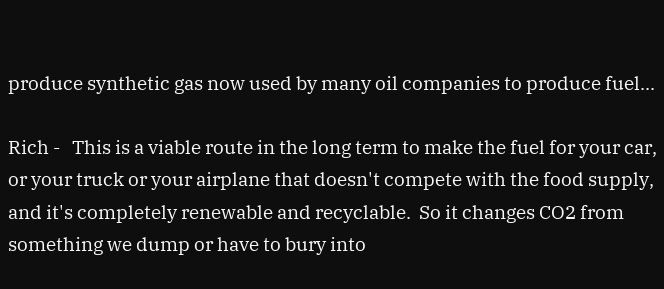produce synthetic gas now used by many oil companies to produce fuel...

Rich -   This is a viable route in the long term to make the fuel for your car, or your truck or your airplane that doesn't compete with the food supply, and it's completely renewable and recyclable.  So it changes CO2 from something we dump or have to bury into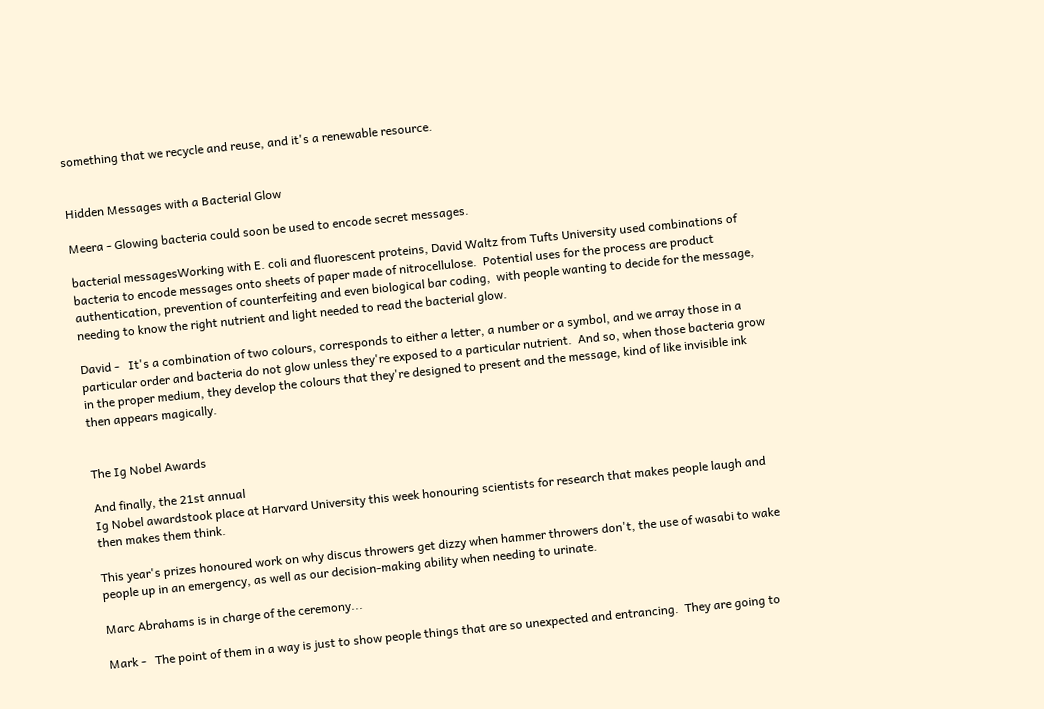something that we recycle and reuse, and it's a renewable resource.


Hidden Messages with a Bacterial Glow

Meera - Glowing bacteria could soon be used to encode secret messages.

bacterial messagesWorking with E. coli and fluorescent proteins, David Waltz from Tufts University used combinations of bacteria to encode messages onto sheets of paper made of nitrocellulose.  Potential uses for the process are product authentication, prevention of counterfeiting and even biological bar coding,  with people wanting to decide for the message, needing to know the right nutrient and light needed to read the bacterial glow.

David -   It's a combination of two colours, corresponds to either a letter, a number or a symbol, and we array those in a particular order and bacteria do not glow unless they're exposed to a particular nutrient.  And so, when those bacteria grow in the proper medium, they develop the colours that they're designed to present and the message, kind of like invisible ink then appears magically.


The Ig Nobel Awards

And finally, the 21st annual
Ig Nobel awardstook place at Harvard University this week honouring scientists for research that makes people laugh and then makes them think.

This year's prizes honoured work on why discus throwers get dizzy when hammer throwers don't, the use of wasabi to wake people up in an emergency, as well as our decision-making ability when needing to urinate.

Marc Abrahams is in charge of the ceremony...

Mark -   The point of them in a way is just to show people things that are so unexpected and entrancing.  They are going to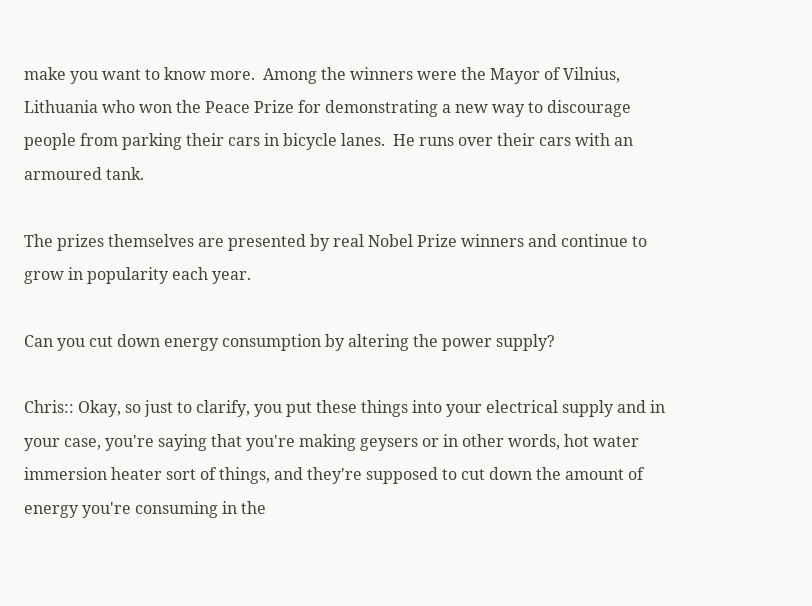make you want to know more.  Among the winners were the Mayor of Vilnius, Lithuania who won the Peace Prize for demonstrating a new way to discourage people from parking their cars in bicycle lanes.  He runs over their cars with an armoured tank.

The prizes themselves are presented by real Nobel Prize winners and continue to grow in popularity each year.

Can you cut down energy consumption by altering the power supply?

Chris:: Okay, so just to clarify, you put these things into your electrical supply and in your case, you're saying that you're making geysers or in other words, hot water immersion heater sort of things, and they're supposed to cut down the amount of energy you're consuming in the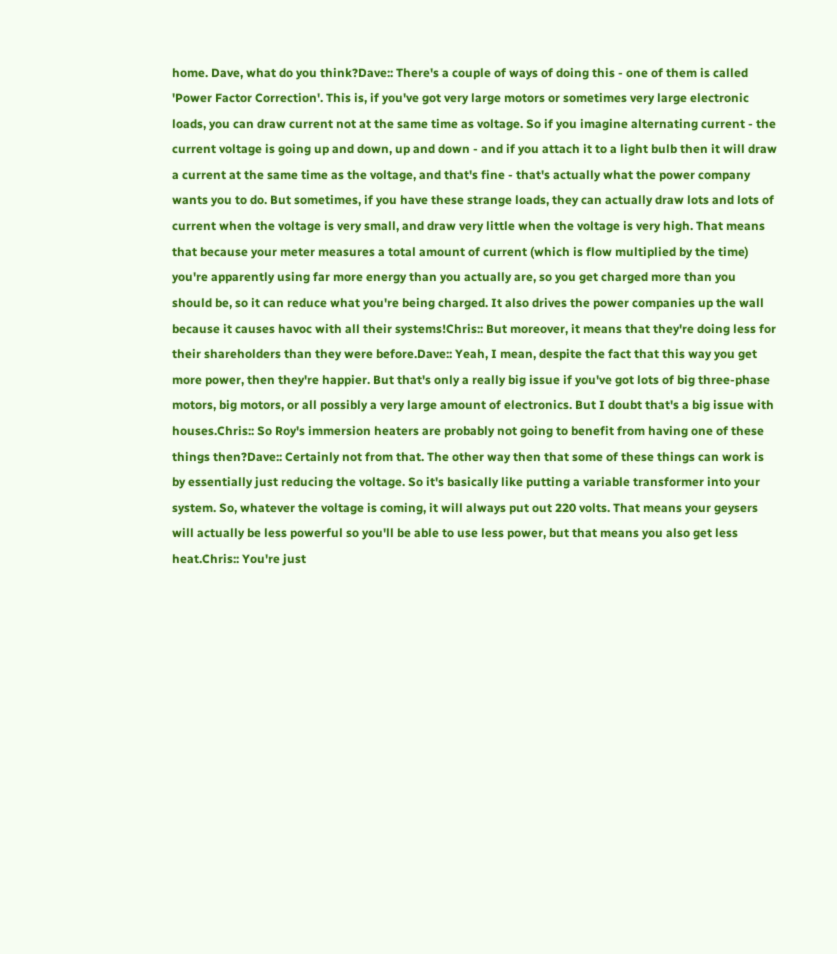home. Dave, what do you think?Dave:: There's a couple of ways of doing this - one of them is called 'Power Factor Correction'. This is, if you've got very large motors or sometimes very large electronic loads, you can draw current not at the same time as voltage. So if you imagine alternating current - the current voltage is going up and down, up and down - and if you attach it to a light bulb then it will draw a current at the same time as the voltage, and that's fine - that's actually what the power company wants you to do. But sometimes, if you have these strange loads, they can actually draw lots and lots of current when the voltage is very small, and draw very little when the voltage is very high. That means that because your meter measures a total amount of current (which is flow multiplied by the time) you're apparently using far more energy than you actually are, so you get charged more than you should be, so it can reduce what you're being charged. It also drives the power companies up the wall because it causes havoc with all their systems!Chris:: But moreover, it means that they're doing less for their shareholders than they were before.Dave:: Yeah, I mean, despite the fact that this way you get more power, then they're happier. But that's only a really big issue if you've got lots of big three-phase motors, big motors, or all possibly a very large amount of electronics. But I doubt that's a big issue with houses.Chris:: So Roy's immersion heaters are probably not going to benefit from having one of these things then?Dave:: Certainly not from that. The other way then that some of these things can work is by essentially just reducing the voltage. So it's basically like putting a variable transformer into your system. So, whatever the voltage is coming, it will always put out 220 volts. That means your geysers will actually be less powerful so you'll be able to use less power, but that means you also get less heat.Chris:: You're just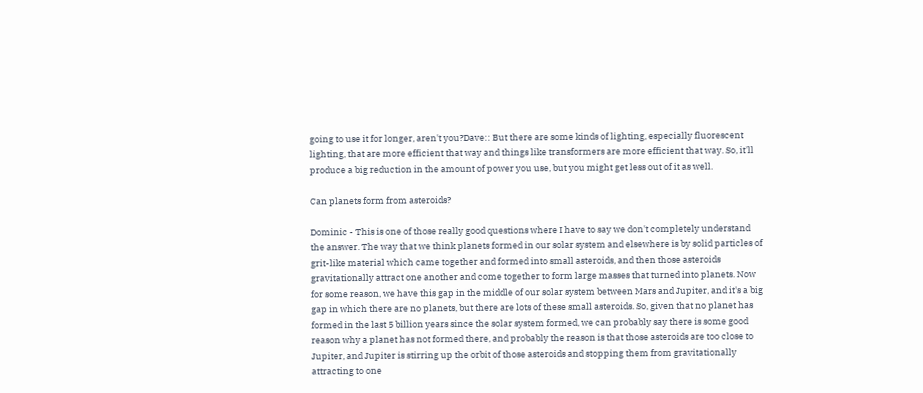going to use it for longer, aren't you?Dave:: But there are some kinds of lighting, especially fluorescent lighting, that are more efficient that way and things like transformers are more efficient that way. So, it'll produce a big reduction in the amount of power you use, but you might get less out of it as well.

Can planets form from asteroids?

Dominic - This is one of those really good questions where I have to say we don't completely understand the answer. The way that we think planets formed in our solar system and elsewhere is by solid particles of grit-like material which came together and formed into small asteroids, and then those asteroids gravitationally attract one another and come together to form large masses that turned into planets. Now for some reason, we have this gap in the middle of our solar system between Mars and Jupiter, and it's a big gap in which there are no planets, but there are lots of these small asteroids. So, given that no planet has formed in the last 5 billion years since the solar system formed, we can probably say there is some good reason why a planet has not formed there, and probably the reason is that those asteroids are too close to Jupiter, and Jupiter is stirring up the orbit of those asteroids and stopping them from gravitationally attracting to one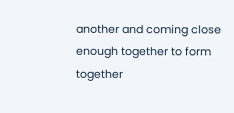another and coming close enough together to form together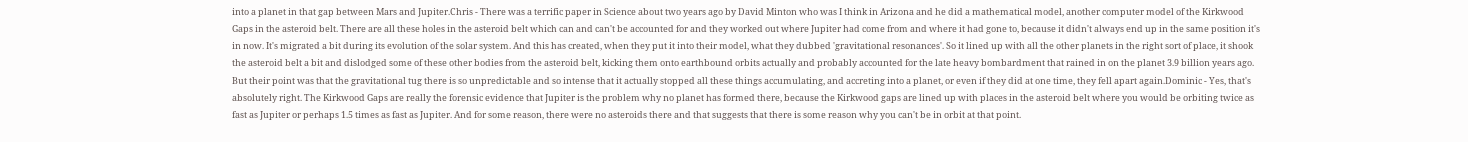into a planet in that gap between Mars and Jupiter.Chris - There was a terrific paper in Science about two years ago by David Minton who was I think in Arizona and he did a mathematical model, another computer model of the Kirkwood Gaps in the asteroid belt. There are all these holes in the asteroid belt which can and can't be accounted for and they worked out where Jupiter had come from and where it had gone to, because it didn't always end up in the same position it's in now. It's migrated a bit during its evolution of the solar system. And this has created, when they put it into their model, what they dubbed 'gravitational resonances'. So it lined up with all the other planets in the right sort of place, it shook the asteroid belt a bit and dislodged some of these other bodies from the asteroid belt, kicking them onto earthbound orbits actually and probably accounted for the late heavy bombardment that rained in on the planet 3.9 billion years ago. But their point was that the gravitational tug there is so unpredictable and so intense that it actually stopped all these things accumulating, and accreting into a planet, or even if they did at one time, they fell apart again.Dominic - Yes, that's absolutely right. The Kirkwood Gaps are really the forensic evidence that Jupiter is the problem why no planet has formed there, because the Kirkwood gaps are lined up with places in the asteroid belt where you would be orbiting twice as fast as Jupiter or perhaps 1.5 times as fast as Jupiter. And for some reason, there were no asteroids there and that suggests that there is some reason why you can't be in orbit at that point.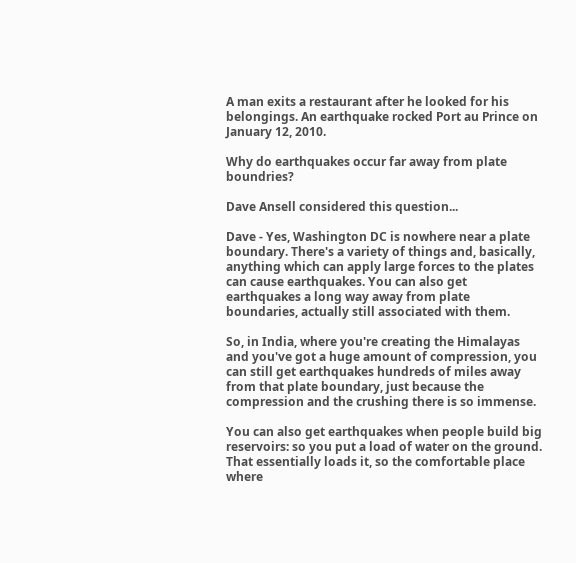A man exits a restaurant after he looked for his belongings. An earthquake rocked Port au Prince on January 12, 2010.

Why do earthquakes occur far away from plate boundries?

Dave Ansell considered this question...

Dave - Yes, Washington DC is nowhere near a plate boundary. There's a variety of things and, basically, anything which can apply large forces to the plates can cause earthquakes. You can also get earthquakes a long way away from plate boundaries, actually still associated with them.

So, in India, where you're creating the Himalayas and you've got a huge amount of compression, you can still get earthquakes hundreds of miles away from that plate boundary, just because the compression and the crushing there is so immense.

You can also get earthquakes when people build big reservoirs: so you put a load of water on the ground. That essentially loads it, so the comfortable place where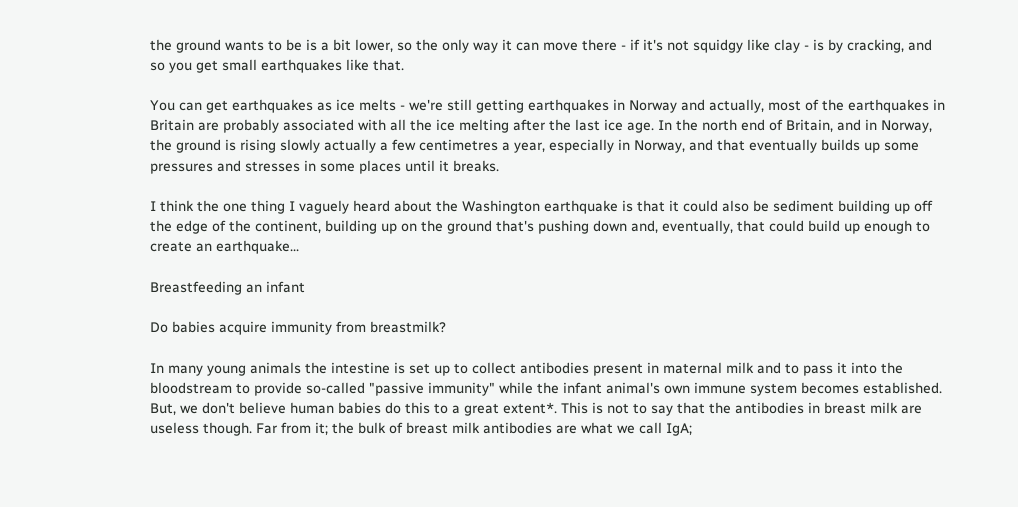the ground wants to be is a bit lower, so the only way it can move there - if it's not squidgy like clay - is by cracking, and so you get small earthquakes like that.

You can get earthquakes as ice melts - we're still getting earthquakes in Norway and actually, most of the earthquakes in Britain are probably associated with all the ice melting after the last ice age. In the north end of Britain, and in Norway, the ground is rising slowly actually a few centimetres a year, especially in Norway, and that eventually builds up some pressures and stresses in some places until it breaks.

I think the one thing I vaguely heard about the Washington earthquake is that it could also be sediment building up off the edge of the continent, building up on the ground that's pushing down and, eventually, that could build up enough to create an earthquake...

Breastfeeding an infant

Do babies acquire immunity from breastmilk?

In many young animals the intestine is set up to collect antibodies present in maternal milk and to pass it into the bloodstream to provide so-called "passive immunity" while the infant animal's own immune system becomes established. But, we don't believe human babies do this to a great extent*. This is not to say that the antibodies in breast milk are useless though. Far from it; the bulk of breast milk antibodies are what we call IgA;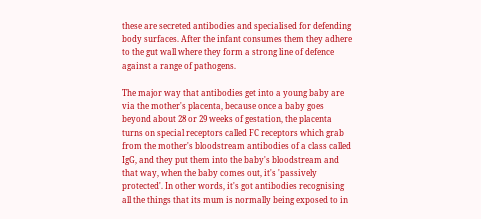these are secreted antibodies and specialised for defending body surfaces. After the infant consumes them they adhere to the gut wall where they form a strong line of defence against a range of pathogens.

The major way that antibodies get into a young baby are via the mother's placenta, because once a baby goes beyond about 28 or 29 weeks of gestation, the placenta turns on special receptors called FC receptors which grab from the mother's bloodstream antibodies of a class called IgG, and they put them into the baby's bloodstream and that way, when the baby comes out, it's 'passively protected'. In other words, it's got antibodies recognising all the things that its mum is normally being exposed to in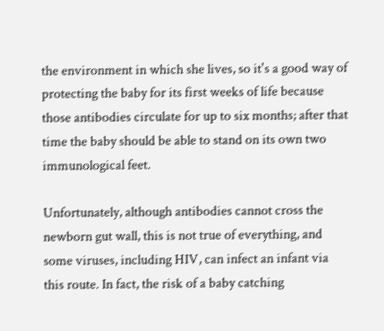the environment in which she lives, so it's a good way of protecting the baby for its first weeks of life because those antibodies circulate for up to six months; after that time the baby should be able to stand on its own two immunological feet.

Unfortunately, although antibodies cannot cross the newborn gut wall, this is not true of everything, and some viruses, including HIV, can infect an infant via this route. In fact, the risk of a baby catching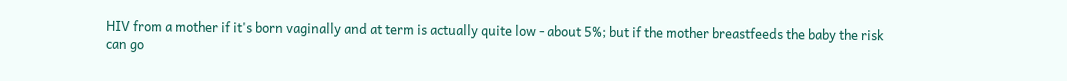HIV from a mother if it's born vaginally and at term is actually quite low - about 5%; but if the mother breastfeeds the baby the risk can go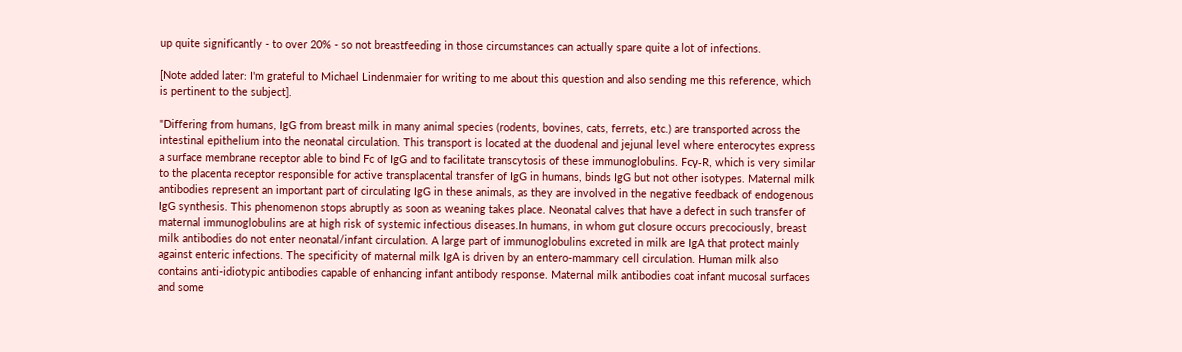up quite significantly - to over 20% - so not breastfeeding in those circumstances can actually spare quite a lot of infections.

[Note added later: I'm grateful to Michael Lindenmaier for writing to me about this question and also sending me this reference, which is pertinent to the subject].

"Differing from humans, IgG from breast milk in many animal species (rodents, bovines, cats, ferrets, etc.) are transported across the intestinal epithelium into the neonatal circulation. This transport is located at the duodenal and jejunal level where enterocytes express a surface membrane receptor able to bind Fc of IgG and to facilitate transcytosis of these immunoglobulins. Fcγ-R, which is very similar to the placenta receptor responsible for active transplacental transfer of IgG in humans, binds IgG but not other isotypes. Maternal milk antibodies represent an important part of circulating IgG in these animals, as they are involved in the negative feedback of endogenous IgG synthesis. This phenomenon stops abruptly as soon as weaning takes place. Neonatal calves that have a defect in such transfer of maternal immunoglobulins are at high risk of systemic infectious diseases.In humans, in whom gut closure occurs precociously, breast milk antibodies do not enter neonatal/infant circulation. A large part of immunoglobulins excreted in milk are IgA that protect mainly against enteric infections. The specificity of maternal milk IgA is driven by an entero-mammary cell circulation. Human milk also contains anti-idiotypic antibodies capable of enhancing infant antibody response. Maternal milk antibodies coat infant mucosal surfaces and some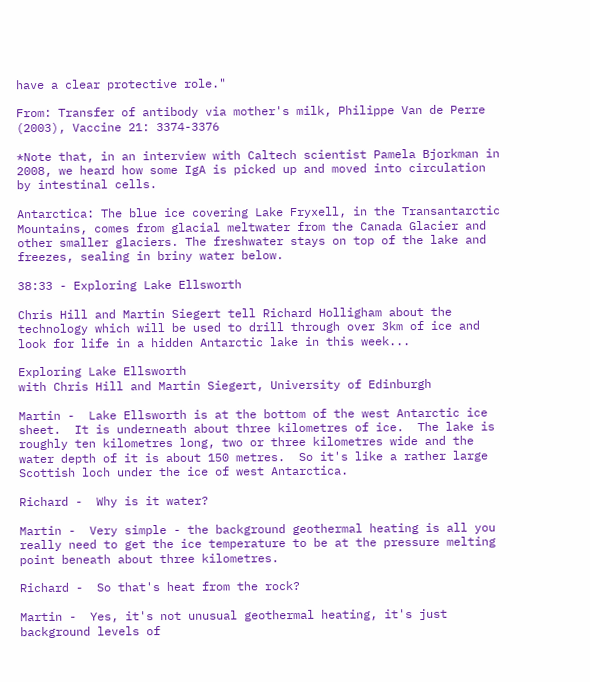have a clear protective role."

From: Transfer of antibody via mother's milk, Philippe Van de Perre (2003), Vaccine 21: 3374-3376

*Note that, in an interview with Caltech scientist Pamela Bjorkman in 2008, we heard how some IgA is picked up and moved into circulation by intestinal cells.

Antarctica: The blue ice covering Lake Fryxell, in the Transantarctic Mountains, comes from glacial meltwater from the Canada Glacier and other smaller glaciers. The freshwater stays on top of the lake and freezes, sealing in briny water below.

38:33 - Exploring Lake Ellsworth

Chris Hill and Martin Siegert tell Richard Holligham about the technology which will be used to drill through over 3km of ice and look for life in a hidden Antarctic lake in this week...

Exploring Lake Ellsworth
with Chris Hill and Martin Siegert, University of Edinburgh

Martin -  Lake Ellsworth is at the bottom of the west Antarctic ice sheet.  It is underneath about three kilometres of ice.  The lake is roughly ten kilometres long, two or three kilometres wide and the water depth of it is about 150 metres.  So it's like a rather large Scottish loch under the ice of west Antarctica.

Richard -  Why is it water?

Martin -  Very simple - the background geothermal heating is all you really need to get the ice temperature to be at the pressure melting point beneath about three kilometres.

Richard -  So that's heat from the rock?

Martin -  Yes, it's not unusual geothermal heating, it's just background levels of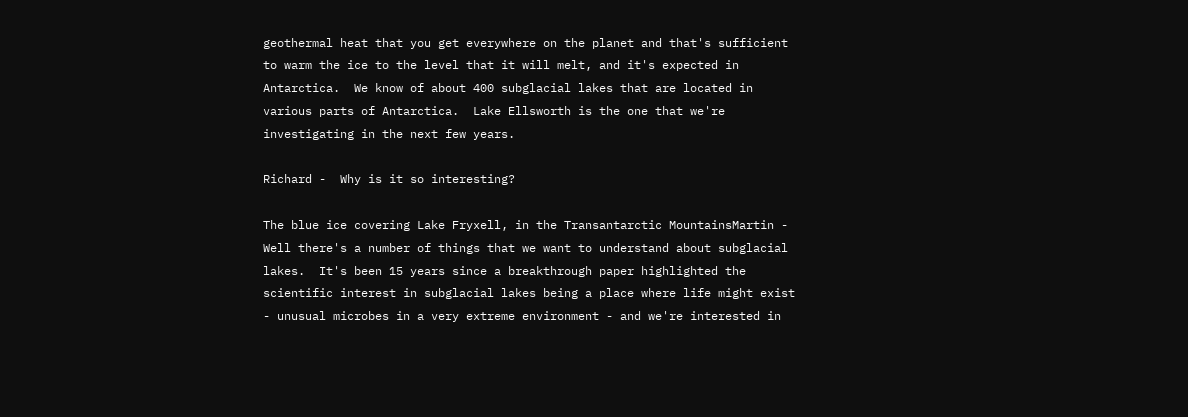geothermal heat that you get everywhere on the planet and that's sufficient to warm the ice to the level that it will melt, and it's expected in Antarctica.  We know of about 400 subglacial lakes that are located in various parts of Antarctica.  Lake Ellsworth is the one that we're investigating in the next few years.

Richard -  Why is it so interesting?

The blue ice covering Lake Fryxell, in the Transantarctic MountainsMartin -  Well there's a number of things that we want to understand about subglacial lakes.  It's been 15 years since a breakthrough paper highlighted the scientific interest in subglacial lakes being a place where life might exist - unusual microbes in a very extreme environment - and we're interested in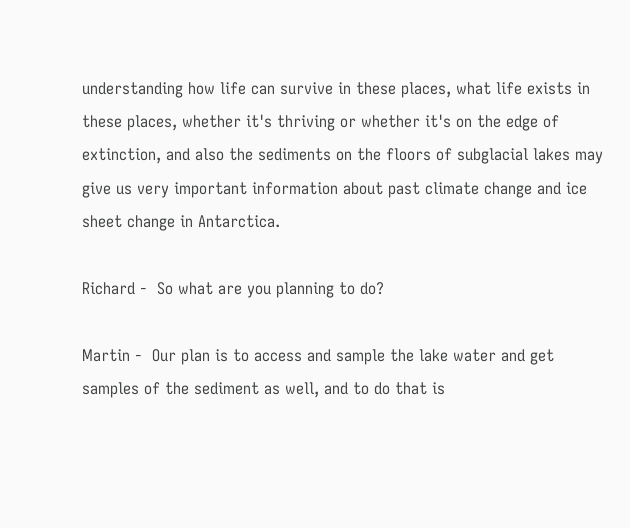understanding how life can survive in these places, what life exists in these places, whether it's thriving or whether it's on the edge of extinction, and also the sediments on the floors of subglacial lakes may give us very important information about past climate change and ice sheet change in Antarctica.

Richard -  So what are you planning to do?

Martin -  Our plan is to access and sample the lake water and get samples of the sediment as well, and to do that is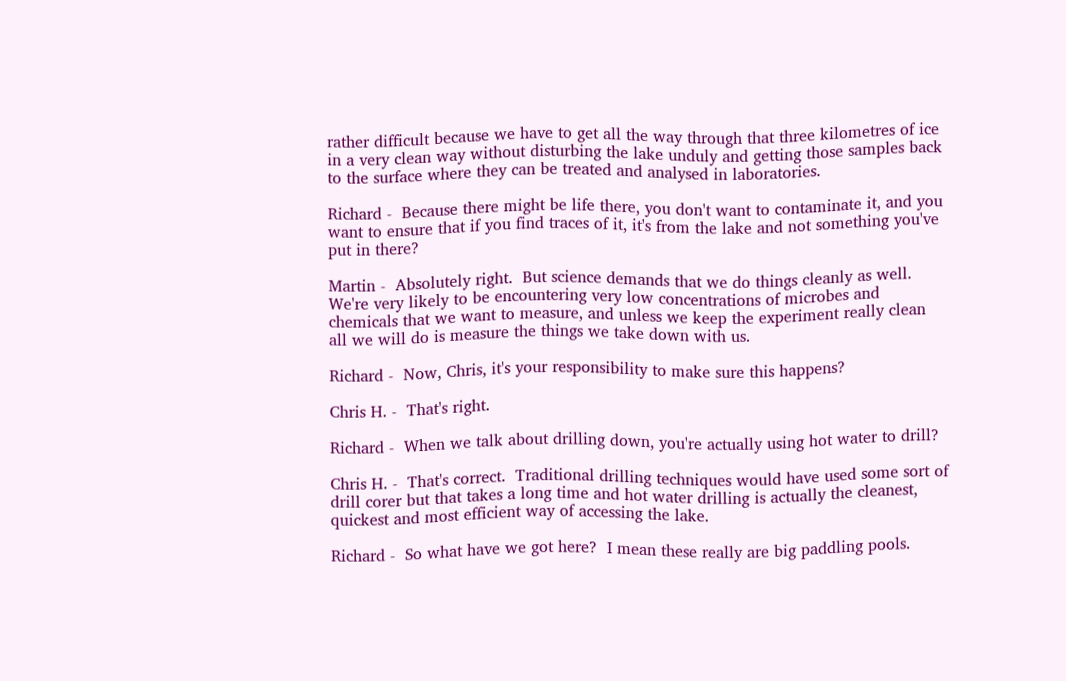rather difficult because we have to get all the way through that three kilometres of ice in a very clean way without disturbing the lake unduly and getting those samples back to the surface where they can be treated and analysed in laboratories.

Richard -  Because there might be life there, you don't want to contaminate it, and you want to ensure that if you find traces of it, it's from the lake and not something you've put in there?

Martin -  Absolutely right.  But science demands that we do things cleanly as well.  We're very likely to be encountering very low concentrations of microbes and chemicals that we want to measure, and unless we keep the experiment really clean all we will do is measure the things we take down with us.

Richard -  Now, Chris, it's your responsibility to make sure this happens?

Chris H. -  That's right.

Richard -  When we talk about drilling down, you're actually using hot water to drill?

Chris H. -  That's correct.  Traditional drilling techniques would have used some sort of drill corer but that takes a long time and hot water drilling is actually the cleanest, quickest and most efficient way of accessing the lake.

Richard -  So what have we got here?  I mean these really are big paddling pools.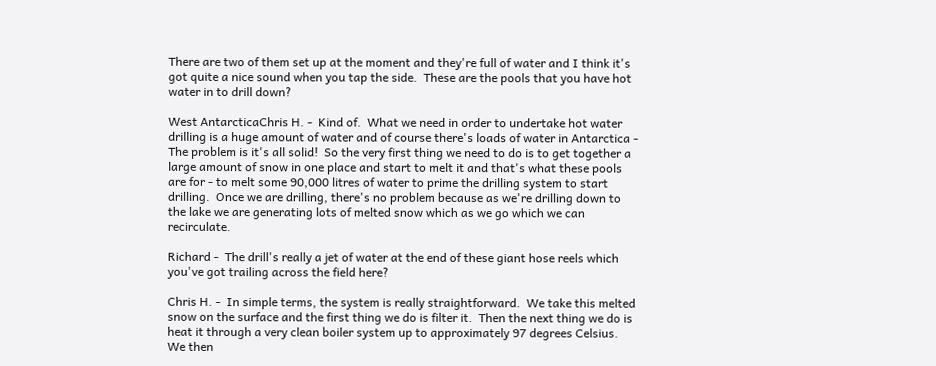There are two of them set up at the moment and they're full of water and I think it's got quite a nice sound when you tap the side.  These are the pools that you have hot water in to drill down?

West AntarcticaChris H. -  Kind of.  What we need in order to undertake hot water drilling is a huge amount of water and of course there's loads of water in Antarctica -  The problem is it's all solid!  So the very first thing we need to do is to get together a large amount of snow in one place and start to melt it and that's what these pools are for - to melt some 90,000 litres of water to prime the drilling system to start drilling.  Once we are drilling, there's no problem because as we're drilling down to the lake we are generating lots of melted snow which as we go which we can recirculate.

Richard -  The drill's really a jet of water at the end of these giant hose reels which you've got trailing across the field here?

Chris H. -  In simple terms, the system is really straightforward.  We take this melted snow on the surface and the first thing we do is filter it.  Then the next thing we do is heat it through a very clean boiler system up to approximately 97 degrees Celsius.  We then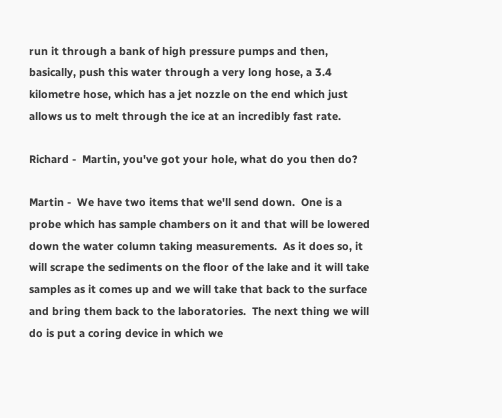run it through a bank of high pressure pumps and then, basically, push this water through a very long hose, a 3.4 kilometre hose, which has a jet nozzle on the end which just allows us to melt through the ice at an incredibly fast rate.

Richard -  Martin, you've got your hole, what do you then do?

Martin -  We have two items that we'll send down.  One is a probe which has sample chambers on it and that will be lowered down the water column taking measurements.  As it does so, it will scrape the sediments on the floor of the lake and it will take samples as it comes up and we will take that back to the surface and bring them back to the laboratories.  The next thing we will do is put a coring device in which we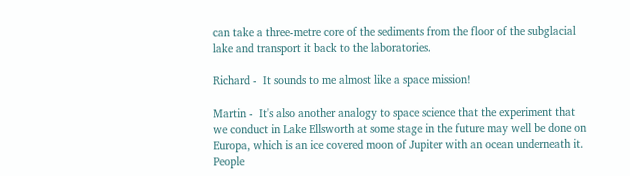can take a three-metre core of the sediments from the floor of the subglacial lake and transport it back to the laboratories.

Richard -  It sounds to me almost like a space mission!

Martin -  It's also another analogy to space science that the experiment that we conduct in Lake Ellsworth at some stage in the future may well be done on Europa, which is an ice covered moon of Jupiter with an ocean underneath it. People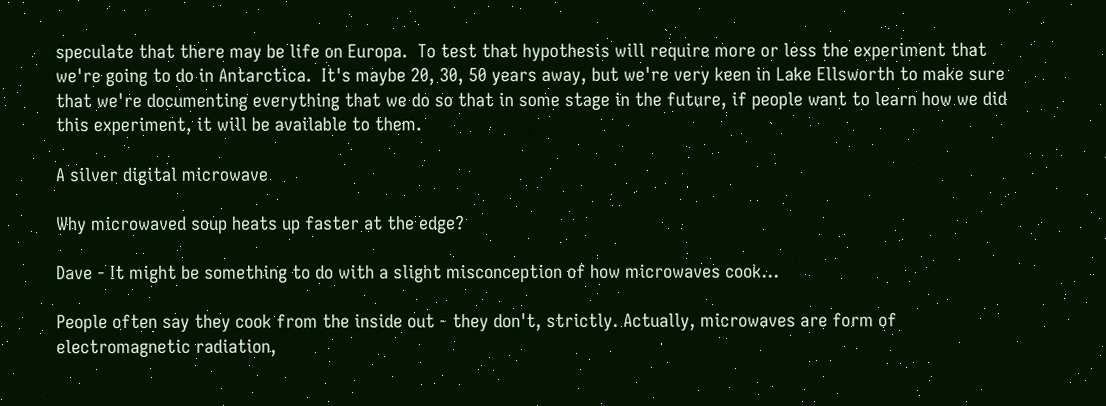speculate that there may be life on Europa.  To test that hypothesis will require more or less the experiment that we're going to do in Antarctica.  It's maybe 20, 30, 50 years away, but we're very keen in Lake Ellsworth to make sure that we're documenting everything that we do so that in some stage in the future, if people want to learn how we did this experiment, it will be available to them.

A silver digital microwave

Why microwaved soup heats up faster at the edge?

Dave - It might be something to do with a slight misconception of how microwaves cook...

People often say they cook from the inside out - they don't, strictly. Actually, microwaves are form of electromagnetic radiation,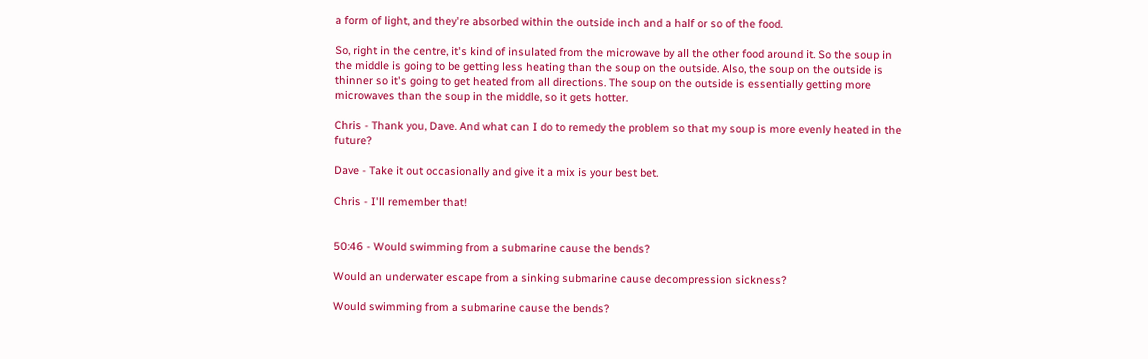a form of light, and they're absorbed within the outside inch and a half or so of the food.

So, right in the centre, it's kind of insulated from the microwave by all the other food around it. So the soup in the middle is going to be getting less heating than the soup on the outside. Also, the soup on the outside is thinner so it's going to get heated from all directions. The soup on the outside is essentially getting more microwaves than the soup in the middle, so it gets hotter.

Chris - Thank you, Dave. And what can I do to remedy the problem so that my soup is more evenly heated in the future?

Dave - Take it out occasionally and give it a mix is your best bet.

Chris - I'll remember that!


50:46 - Would swimming from a submarine cause the bends?

Would an underwater escape from a sinking submarine cause decompression sickness?

Would swimming from a submarine cause the bends?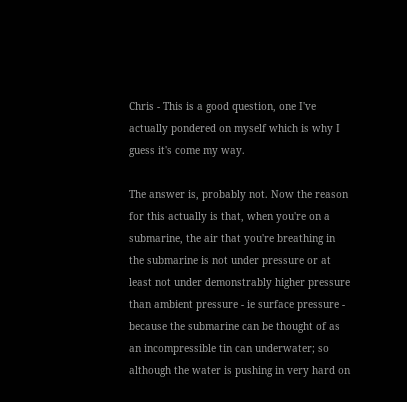Chris - This is a good question, one I've actually pondered on myself which is why I guess it's come my way.

The answer is, probably not. Now the reason for this actually is that, when you're on a submarine, the air that you're breathing in the submarine is not under pressure or at least not under demonstrably higher pressure than ambient pressure - ie surface pressure - because the submarine can be thought of as an incompressible tin can underwater; so although the water is pushing in very hard on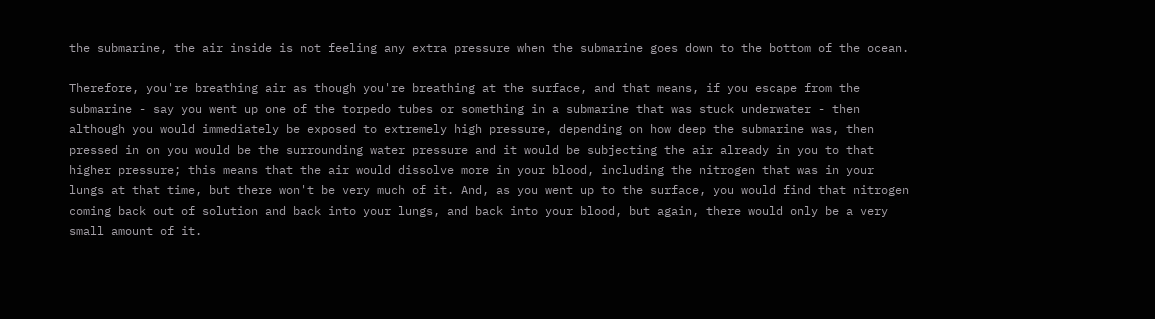the submarine, the air inside is not feeling any extra pressure when the submarine goes down to the bottom of the ocean.

Therefore, you're breathing air as though you're breathing at the surface, and that means, if you escape from the submarine - say you went up one of the torpedo tubes or something in a submarine that was stuck underwater - then although you would immediately be exposed to extremely high pressure, depending on how deep the submarine was, then pressed in on you would be the surrounding water pressure and it would be subjecting the air already in you to that higher pressure; this means that the air would dissolve more in your blood, including the nitrogen that was in your lungs at that time, but there won't be very much of it. And, as you went up to the surface, you would find that nitrogen coming back out of solution and back into your lungs, and back into your blood, but again, there would only be a very small amount of it.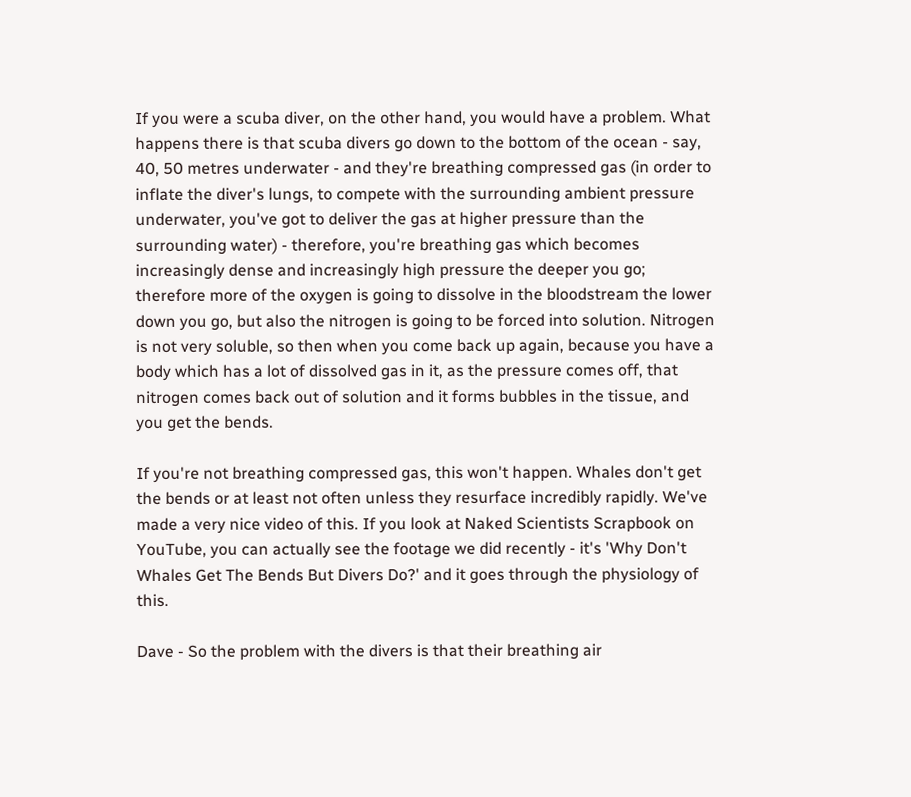If you were a scuba diver, on the other hand, you would have a problem. What happens there is that scuba divers go down to the bottom of the ocean - say, 40, 50 metres underwater - and they're breathing compressed gas (in order to inflate the diver's lungs, to compete with the surrounding ambient pressure underwater, you've got to deliver the gas at higher pressure than the surrounding water) - therefore, you're breathing gas which becomes increasingly dense and increasingly high pressure the deeper you go; therefore more of the oxygen is going to dissolve in the bloodstream the lower down you go, but also the nitrogen is going to be forced into solution. Nitrogen is not very soluble, so then when you come back up again, because you have a body which has a lot of dissolved gas in it, as the pressure comes off, that nitrogen comes back out of solution and it forms bubbles in the tissue, and you get the bends.

If you're not breathing compressed gas, this won't happen. Whales don't get the bends or at least not often unless they resurface incredibly rapidly. We've made a very nice video of this. If you look at Naked Scientists Scrapbook on YouTube, you can actually see the footage we did recently - it's 'Why Don't Whales Get The Bends But Divers Do?' and it goes through the physiology of this.

Dave - So the problem with the divers is that their breathing air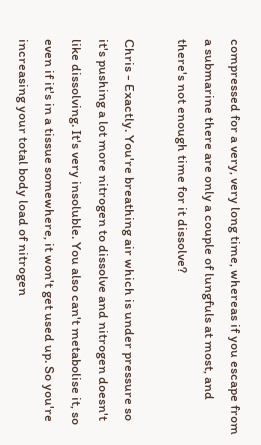compressed for a very, very long time, whereas if you escape from a submarine there are only a couple of lungfuls at most, and there's not enough time for it dissolve?

Chris - Exactly. You're breathing air which is under pressure so it's pushing a lot more nitrogen to dissolve and nitrogen doesn't like dissolving. It's very insoluble. You also can't metabolise it, so even if it's in a tissue somewhere, it won't get used up. So you're increasing your total body load of nitrogen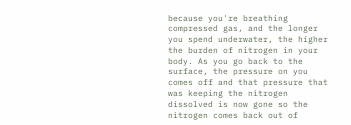because you're breathing compressed gas, and the longer you spend underwater, the higher the burden of nitrogen in your body. As you go back to the surface, the pressure on you comes off and that pressure that was keeping the nitrogen dissolved is now gone so the nitrogen comes back out of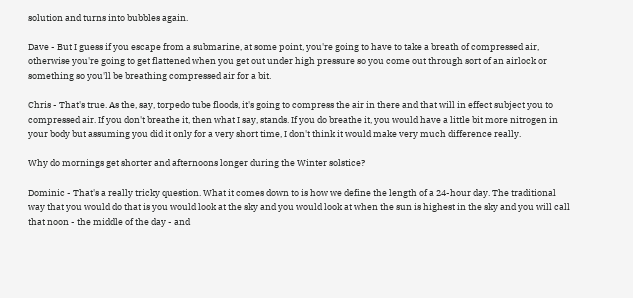solution and turns into bubbles again.

Dave - But I guess if you escape from a submarine, at some point, you're going to have to take a breath of compressed air, otherwise you're going to get flattened when you get out under high pressure so you come out through sort of an airlock or something so you'll be breathing compressed air for a bit.

Chris - That's true. As the, say, torpedo tube floods, it's going to compress the air in there and that will in effect subject you to compressed air. If you don't breathe it, then what I say, stands. If you do breathe it, you would have a little bit more nitrogen in your body but assuming you did it only for a very short time, I don't think it would make very much difference really.

Why do mornings get shorter and afternoons longer during the Winter solstice?

Dominic - That's a really tricky question. What it comes down to is how we define the length of a 24-hour day. The traditional way that you would do that is you would look at the sky and you would look at when the sun is highest in the sky and you will call that noon - the middle of the day - and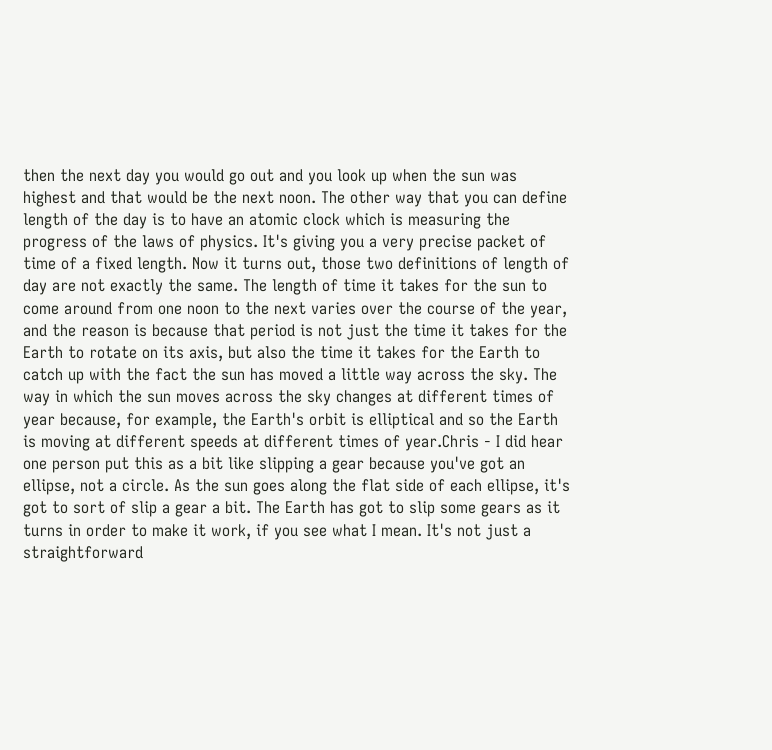then the next day you would go out and you look up when the sun was highest and that would be the next noon. The other way that you can define length of the day is to have an atomic clock which is measuring the progress of the laws of physics. It's giving you a very precise packet of time of a fixed length. Now it turns out, those two definitions of length of day are not exactly the same. The length of time it takes for the sun to come around from one noon to the next varies over the course of the year, and the reason is because that period is not just the time it takes for the Earth to rotate on its axis, but also the time it takes for the Earth to catch up with the fact the sun has moved a little way across the sky. The way in which the sun moves across the sky changes at different times of year because, for example, the Earth's orbit is elliptical and so the Earth is moving at different speeds at different times of year.Chris - I did hear one person put this as a bit like slipping a gear because you've got an ellipse, not a circle. As the sun goes along the flat side of each ellipse, it's got to sort of slip a gear a bit. The Earth has got to slip some gears as it turns in order to make it work, if you see what I mean. It's not just a straightforward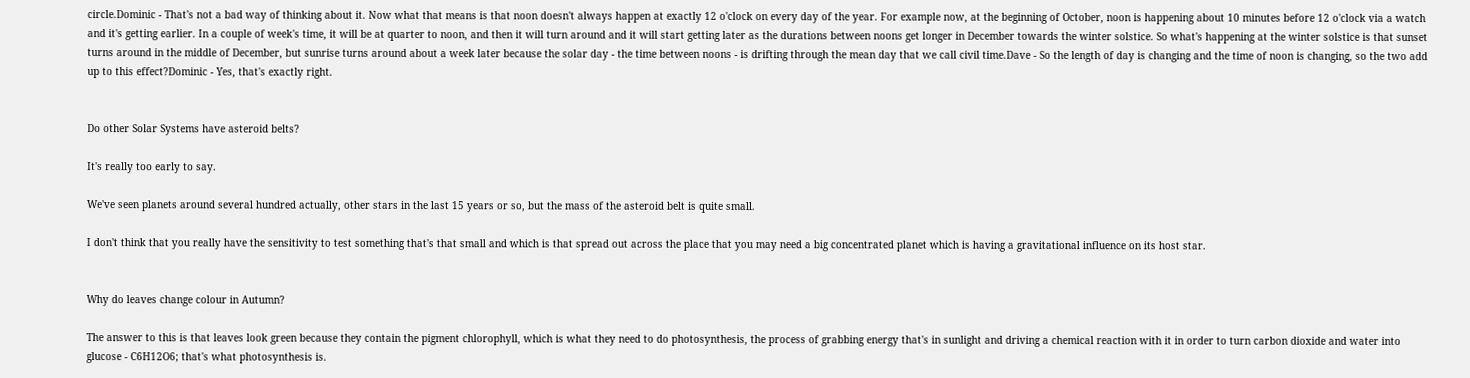circle.Dominic - That's not a bad way of thinking about it. Now what that means is that noon doesn't always happen at exactly 12 o'clock on every day of the year. For example now, at the beginning of October, noon is happening about 10 minutes before 12 o'clock via a watch and it's getting earlier. In a couple of week's time, it will be at quarter to noon, and then it will turn around and it will start getting later as the durations between noons get longer in December towards the winter solstice. So what's happening at the winter solstice is that sunset turns around in the middle of December, but sunrise turns around about a week later because the solar day - the time between noons - is drifting through the mean day that we call civil time.Dave - So the length of day is changing and the time of noon is changing, so the two add up to this effect?Dominic - Yes, that's exactly right.


Do other Solar Systems have asteroid belts?

It's really too early to say.

We've seen planets around several hundred actually, other stars in the last 15 years or so, but the mass of the asteroid belt is quite small.

I don't think that you really have the sensitivity to test something that's that small and which is that spread out across the place that you may need a big concentrated planet which is having a gravitational influence on its host star.


Why do leaves change colour in Autumn?

The answer to this is that leaves look green because they contain the pigment chlorophyll, which is what they need to do photosynthesis, the process of grabbing energy that's in sunlight and driving a chemical reaction with it in order to turn carbon dioxide and water into glucose - C6H12O6; that's what photosynthesis is.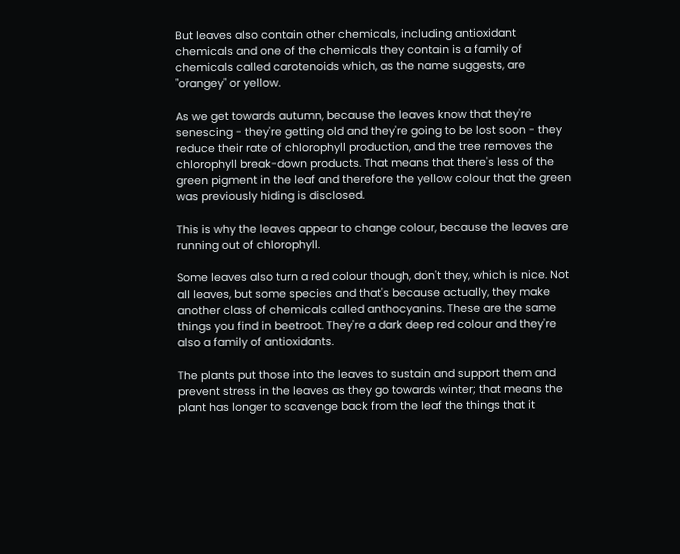But leaves also contain other chemicals, including antioxidant chemicals and one of the chemicals they contain is a family of chemicals called carotenoids which, as the name suggests, are "orangey" or yellow.

As we get towards autumn, because the leaves know that they're senescing - they're getting old and they're going to be lost soon - they reduce their rate of chlorophyll production, and the tree removes the chlorophyll break-down products. That means that there's less of the green pigment in the leaf and therefore the yellow colour that the green was previously hiding is disclosed.

This is why the leaves appear to change colour, because the leaves are running out of chlorophyll.

Some leaves also turn a red colour though, don't they, which is nice. Not all leaves, but some species and that's because actually, they make another class of chemicals called anthocyanins. These are the same things you find in beetroot. They're a dark deep red colour and they're also a family of antioxidants.

The plants put those into the leaves to sustain and support them and prevent stress in the leaves as they go towards winter; that means the plant has longer to scavenge back from the leaf the things that it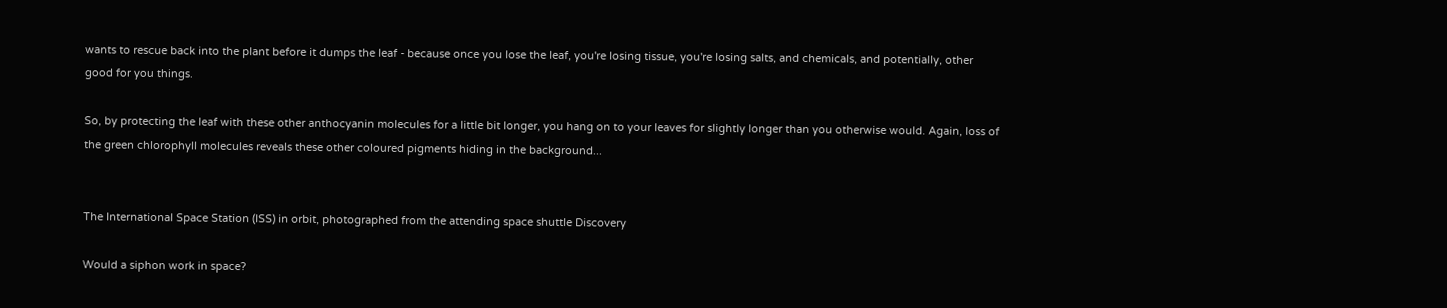wants to rescue back into the plant before it dumps the leaf - because once you lose the leaf, you're losing tissue, you're losing salts, and chemicals, and potentially, other good for you things.

So, by protecting the leaf with these other anthocyanin molecules for a little bit longer, you hang on to your leaves for slightly longer than you otherwise would. Again, loss of the green chlorophyll molecules reveals these other coloured pigments hiding in the background...


The International Space Station (ISS) in orbit, photographed from the attending space shuttle Discovery

Would a siphon work in space?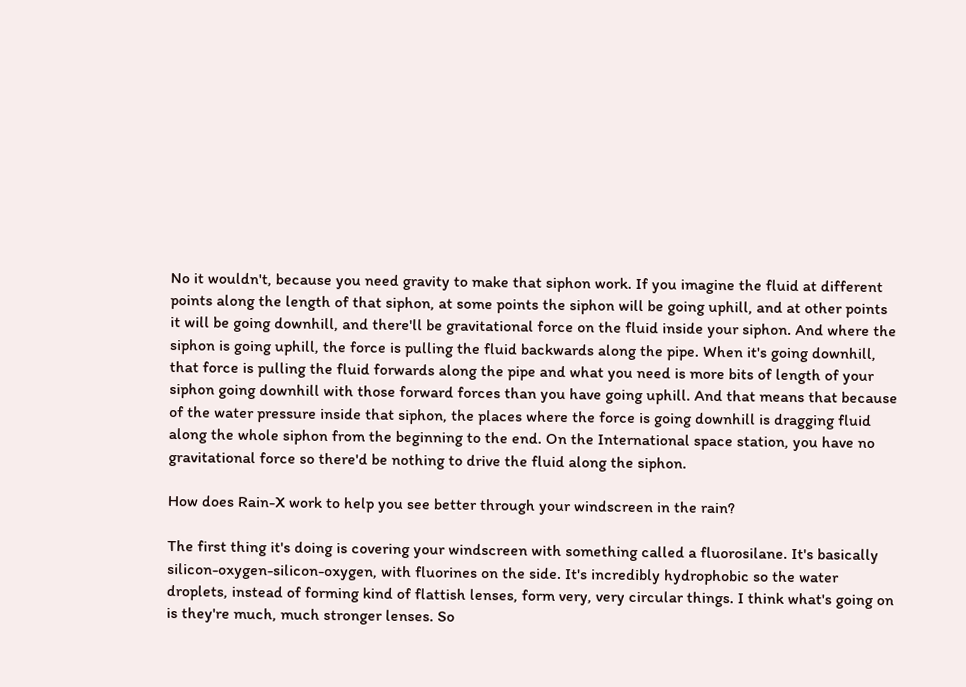No it wouldn't, because you need gravity to make that siphon work. If you imagine the fluid at different points along the length of that siphon, at some points the siphon will be going uphill, and at other points it will be going downhill, and there'll be gravitational force on the fluid inside your siphon. And where the siphon is going uphill, the force is pulling the fluid backwards along the pipe. When it's going downhill, that force is pulling the fluid forwards along the pipe and what you need is more bits of length of your siphon going downhill with those forward forces than you have going uphill. And that means that because of the water pressure inside that siphon, the places where the force is going downhill is dragging fluid along the whole siphon from the beginning to the end. On the International space station, you have no gravitational force so there'd be nothing to drive the fluid along the siphon.

How does Rain-X work to help you see better through your windscreen in the rain?

The first thing it's doing is covering your windscreen with something called a fluorosilane. It's basically silicon-oxygen-silicon-oxygen, with fluorines on the side. It's incredibly hydrophobic so the water droplets, instead of forming kind of flattish lenses, form very, very circular things. I think what's going on is they're much, much stronger lenses. So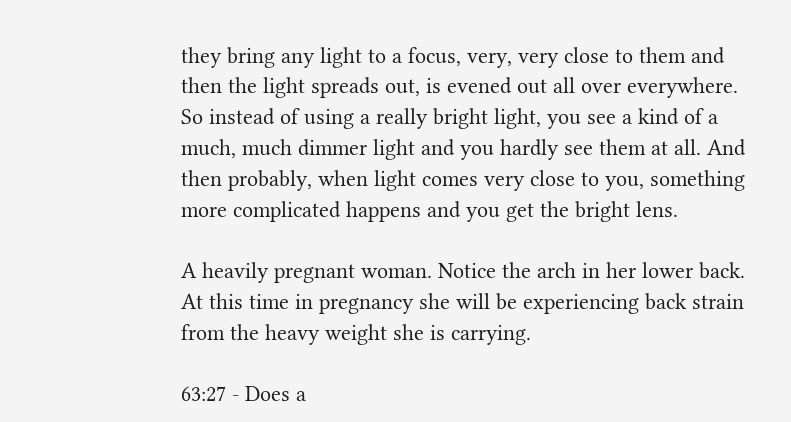they bring any light to a focus, very, very close to them and then the light spreads out, is evened out all over everywhere. So instead of using a really bright light, you see a kind of a much, much dimmer light and you hardly see them at all. And then probably, when light comes very close to you, something more complicated happens and you get the bright lens.

A heavily pregnant woman. Notice the arch in her lower back. At this time in pregnancy she will be experiencing back strain from the heavy weight she is carrying.

63:27 - Does a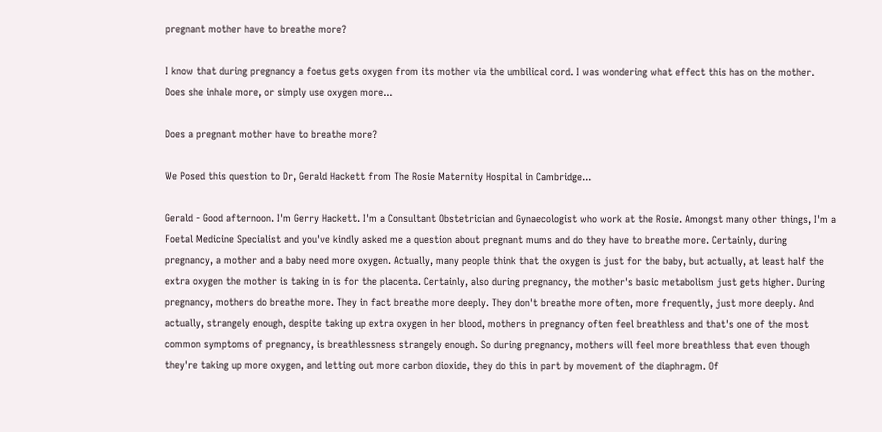pregnant mother have to breathe more?

I know that during pregnancy a foetus gets oxygen from its mother via the umbilical cord. I was wondering what effect this has on the mother. Does she inhale more, or simply use oxygen more...

Does a pregnant mother have to breathe more?

We Posed this question to Dr, Gerald Hackett from The Rosie Maternity Hospital in Cambridge...

Gerald - Good afternoon. I'm Gerry Hackett. I'm a Consultant Obstetrician and Gynaecologist who work at the Rosie. Amongst many other things, I'm a Foetal Medicine Specialist and you've kindly asked me a question about pregnant mums and do they have to breathe more. Certainly, during pregnancy, a mother and a baby need more oxygen. Actually, many people think that the oxygen is just for the baby, but actually, at least half the extra oxygen the mother is taking in is for the placenta. Certainly, also during pregnancy, the mother's basic metabolism just gets higher. During pregnancy, mothers do breathe more. They in fact breathe more deeply. They don't breathe more often, more frequently, just more deeply. And actually, strangely enough, despite taking up extra oxygen in her blood, mothers in pregnancy often feel breathless and that's one of the most common symptoms of pregnancy, is breathlessness strangely enough. So during pregnancy, mothers will feel more breathless that even though they're taking up more oxygen, and letting out more carbon dioxide, they do this in part by movement of the diaphragm. Of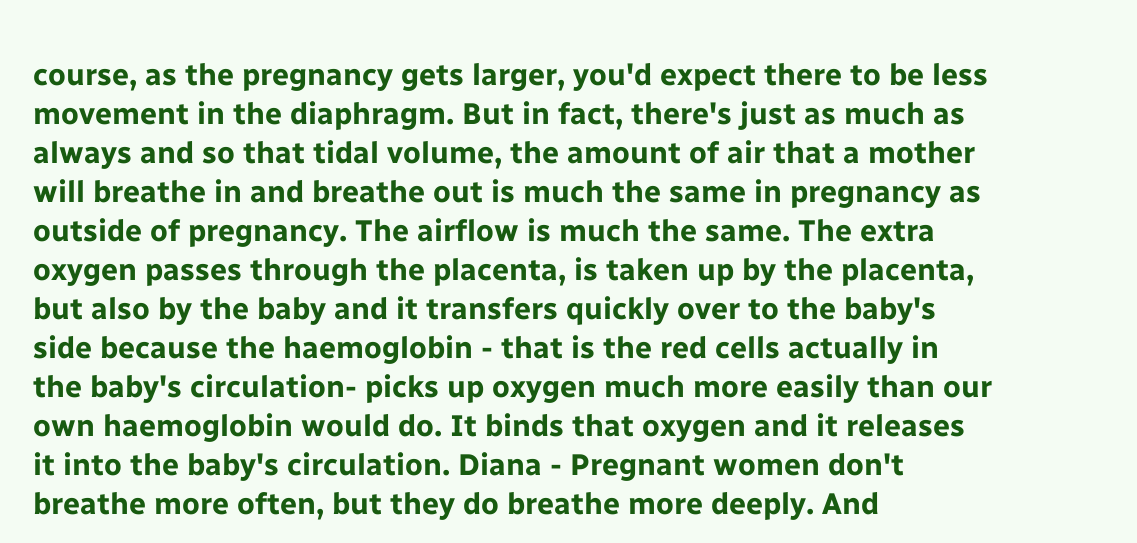course, as the pregnancy gets larger, you'd expect there to be less movement in the diaphragm. But in fact, there's just as much as always and so that tidal volume, the amount of air that a mother will breathe in and breathe out is much the same in pregnancy as outside of pregnancy. The airflow is much the same. The extra oxygen passes through the placenta, is taken up by the placenta, but also by the baby and it transfers quickly over to the baby's side because the haemoglobin - that is the red cells actually in the baby's circulation- picks up oxygen much more easily than our own haemoglobin would do. It binds that oxygen and it releases it into the baby's circulation. Diana - Pregnant women don't breathe more often, but they do breathe more deeply. And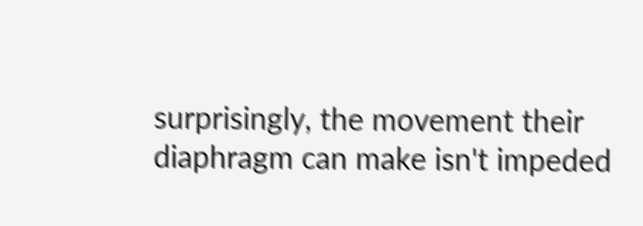surprisingly, the movement their diaphragm can make isn't impeded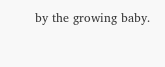by the growing baby.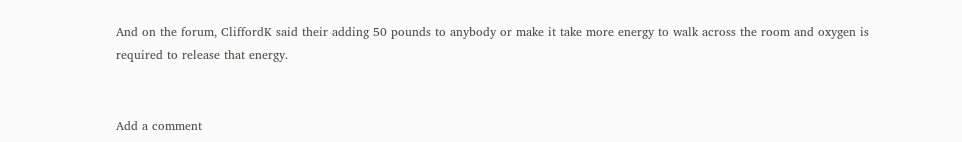And on the forum, CliffordK said their adding 50 pounds to anybody or make it take more energy to walk across the room and oxygen is required to release that energy.


Add a comment